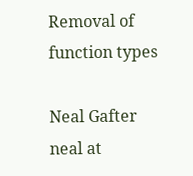Removal of function types

Neal Gafter neal at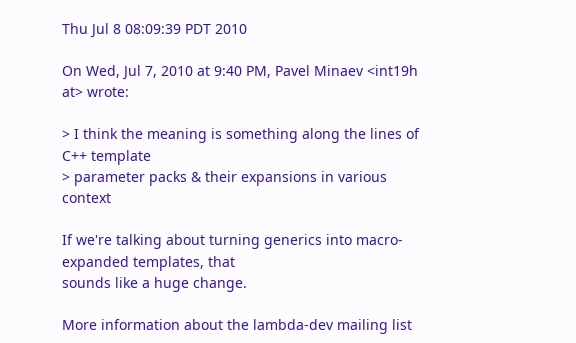Thu Jul 8 08:09:39 PDT 2010

On Wed, Jul 7, 2010 at 9:40 PM, Pavel Minaev <int19h at> wrote:

> I think the meaning is something along the lines of C++ template
> parameter packs & their expansions in various context

If we're talking about turning generics into macro-expanded templates, that
sounds like a huge change.

More information about the lambda-dev mailing list